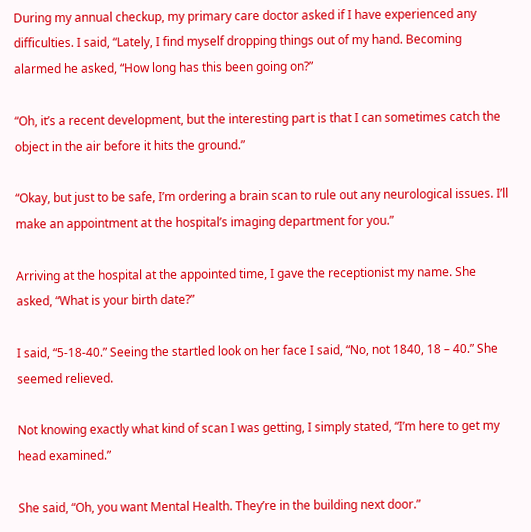During my annual checkup, my primary care doctor asked if I have experienced any difficulties. I said, “Lately, I find myself dropping things out of my hand. Becoming alarmed he asked, “How long has this been going on?”

“Oh, it’s a recent development, but the interesting part is that I can sometimes catch the object in the air before it hits the ground.”

“Okay, but just to be safe, I’m ordering a brain scan to rule out any neurological issues. I’ll make an appointment at the hospital’s imaging department for you.”

Arriving at the hospital at the appointed time, I gave the receptionist my name. She asked, “What is your birth date?”

I said, “5-18-40.” Seeing the startled look on her face I said, “No, not 1840, 18 – 40.” She seemed relieved.

Not knowing exactly what kind of scan I was getting, I simply stated, “I’m here to get my head examined.”

She said, “Oh, you want Mental Health. They’re in the building next door.”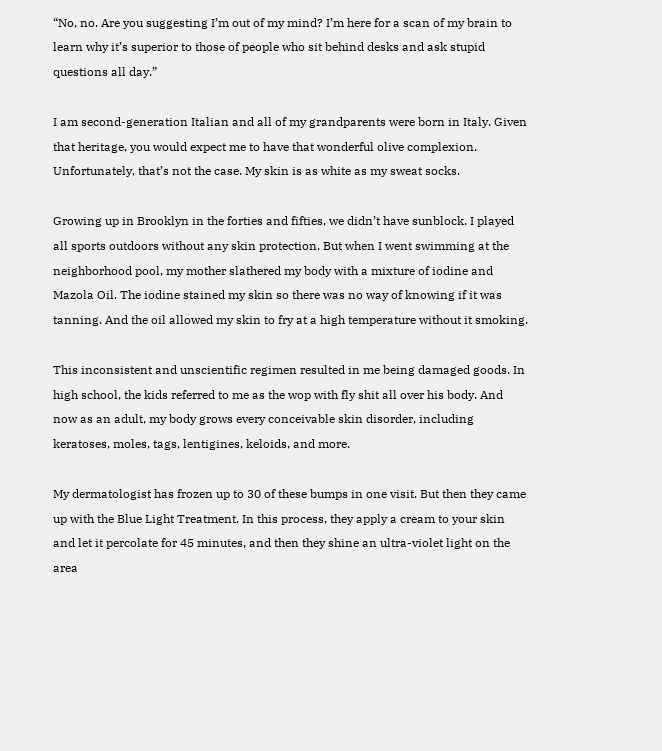“No, no. Are you suggesting I’m out of my mind? I’m here for a scan of my brain to learn why it’s superior to those of people who sit behind desks and ask stupid questions all day.”

I am second-generation Italian and all of my grandparents were born in Italy. Given that heritage, you would expect me to have that wonderful olive complexion. Unfortunately, that’s not the case. My skin is as white as my sweat socks.

Growing up in Brooklyn in the forties and fifties, we didn’t have sunblock. I played all sports outdoors without any skin protection. But when I went swimming at the neighborhood pool, my mother slathered my body with a mixture of iodine and Mazola Oil. The iodine stained my skin so there was no way of knowing if it was tanning. And the oil allowed my skin to fry at a high temperature without it smoking.

This inconsistent and unscientific regimen resulted in me being damaged goods. In high school, the kids referred to me as the wop with fly shit all over his body. And now as an adult, my body grows every conceivable skin disorder, including keratoses, moles, tags, lentigines, keloids, and more.

My dermatologist has frozen up to 30 of these bumps in one visit. But then they came up with the Blue Light Treatment. In this process, they apply a cream to your skin and let it percolate for 45 minutes, and then they shine an ultra-violet light on the area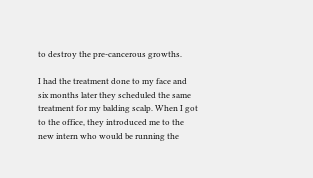to destroy the pre-cancerous growths.

I had the treatment done to my face and six months later they scheduled the same treatment for my balding scalp. When I got to the office, they introduced me to the new intern who would be running the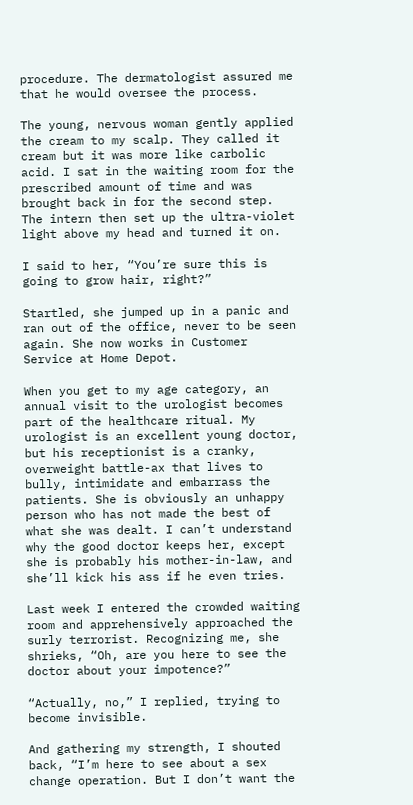procedure. The dermatologist assured me that he would oversee the process.

The young, nervous woman gently applied the cream to my scalp. They called it cream but it was more like carbolic acid. I sat in the waiting room for the prescribed amount of time and was brought back in for the second step. The intern then set up the ultra-violet light above my head and turned it on.

I said to her, “You’re sure this is going to grow hair, right?”

Startled, she jumped up in a panic and ran out of the office, never to be seen again. She now works in Customer Service at Home Depot.

When you get to my age category, an annual visit to the urologist becomes part of the healthcare ritual. My urologist is an excellent young doctor, but his receptionist is a cranky, overweight battle-ax that lives to bully, intimidate and embarrass the patients. She is obviously an unhappy person who has not made the best of what she was dealt. I can’t understand why the good doctor keeps her, except she is probably his mother-in-law, and she’ll kick his ass if he even tries.

Last week I entered the crowded waiting room and apprehensively approached the surly terrorist. Recognizing me, she shrieks, “Oh, are you here to see the doctor about your impotence?”

“Actually, no,” I replied, trying to become invisible.

And gathering my strength, I shouted back, “I’m here to see about a sex change operation. But I don’t want the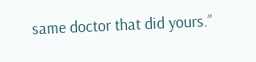same doctor that did yours.”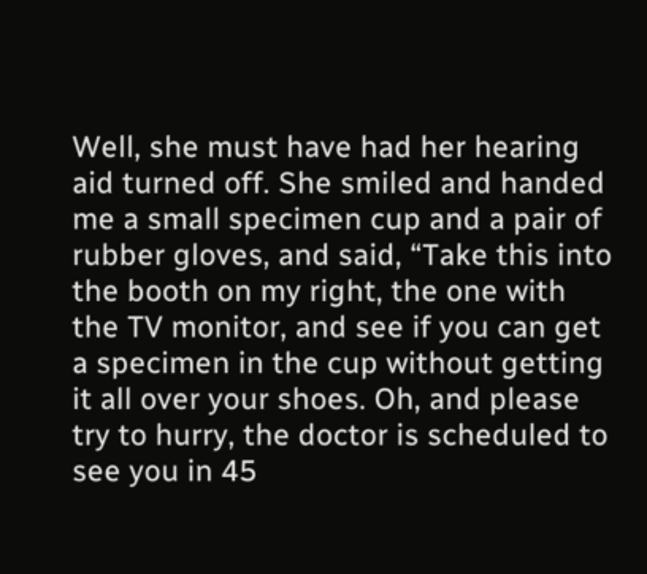Well, she must have had her hearing aid turned off. She smiled and handed me a small specimen cup and a pair of rubber gloves, and said, “Take this into the booth on my right, the one with the TV monitor, and see if you can get a specimen in the cup without getting it all over your shoes. Oh, and please try to hurry, the doctor is scheduled to see you in 45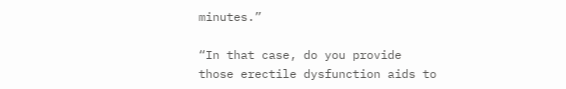minutes.”

“In that case, do you provide those erectile dysfunction aids to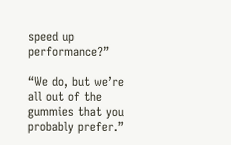speed up performance?”

“We do, but we’re all out of the gummies that you probably prefer.”